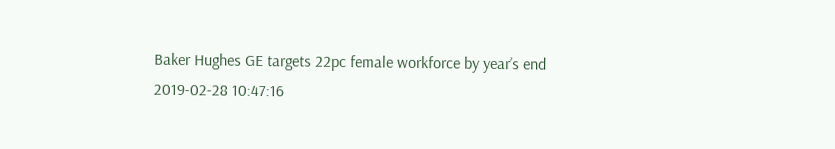Baker Hughes GE targets 22pc female workforce by year’s end
2019-02-28 10:47:16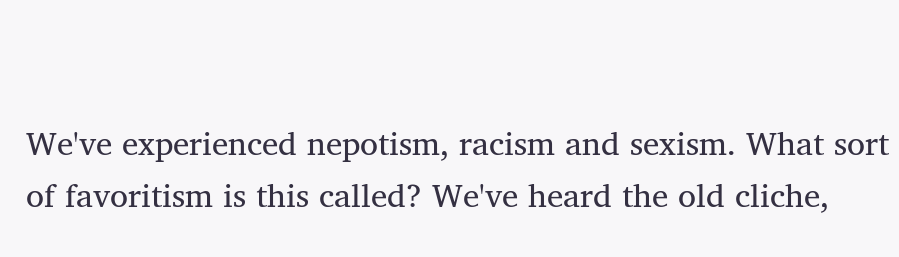We've experienced nepotism, racism and sexism. What sort of favoritism is this called? We've heard the old cliche,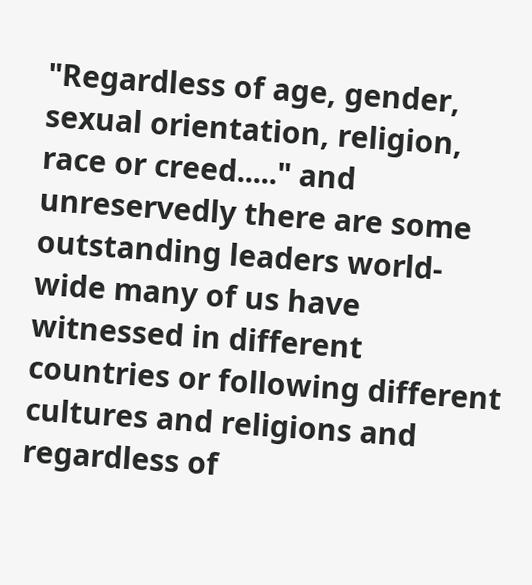"Regardless of age, gender, sexual orientation, religion, race or creed....." and unreservedly there are some outstanding leaders world-wide many of us have witnessed in different countries or following different cultures and religions and regardless of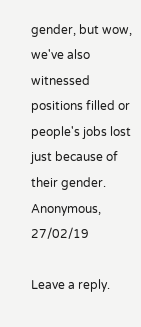gender, but wow, we've also witnessed positions filled or people's jobs lost just because of their gender. Anonymous, 27/02/19

Leave a reply.